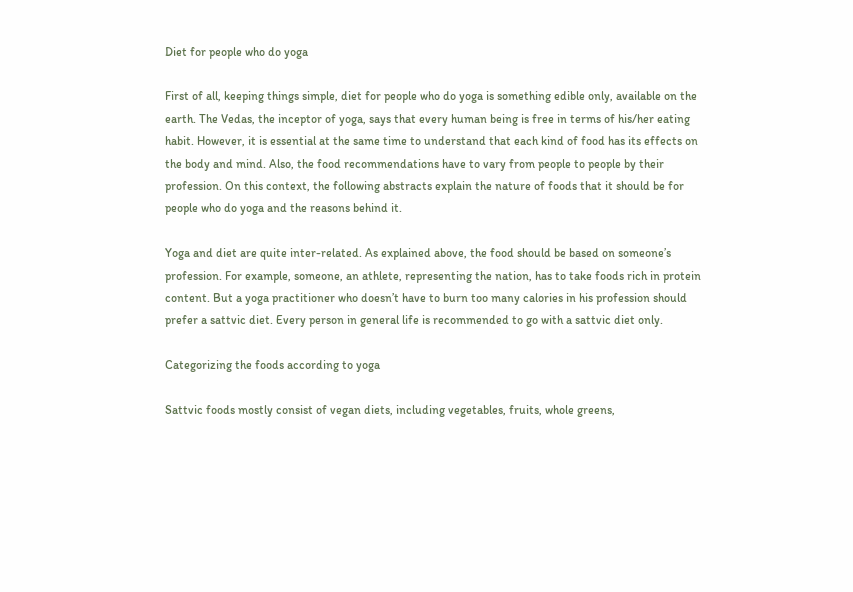Diet for people who do yoga

First of all, keeping things simple, diet for people who do yoga is something edible only, available on the earth. The Vedas, the inceptor of yoga, says that every human being is free in terms of his/her eating habit. However, it is essential at the same time to understand that each kind of food has its effects on the body and mind. Also, the food recommendations have to vary from people to people by their profession. On this context, the following abstracts explain the nature of foods that it should be for people who do yoga and the reasons behind it.

Yoga and diet are quite inter-related. As explained above, the food should be based on someone’s profession. For example, someone, an athlete, representing the nation, has to take foods rich in protein content. But a yoga practitioner who doesn’t have to burn too many calories in his profession should prefer a sattvic diet. Every person in general life is recommended to go with a sattvic diet only.

Categorizing the foods according to yoga

Sattvic foods mostly consist of vegan diets, including vegetables, fruits, whole greens,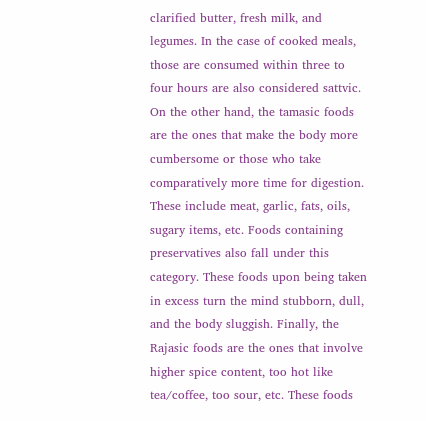clarified butter, fresh milk, and legumes. In the case of cooked meals, those are consumed within three to four hours are also considered sattvic. On the other hand, the tamasic foods are the ones that make the body more cumbersome or those who take comparatively more time for digestion. These include meat, garlic, fats, oils, sugary items, etc. Foods containing preservatives also fall under this category. These foods upon being taken in excess turn the mind stubborn, dull, and the body sluggish. Finally, the Rajasic foods are the ones that involve higher spice content, too hot like tea/coffee, too sour, etc. These foods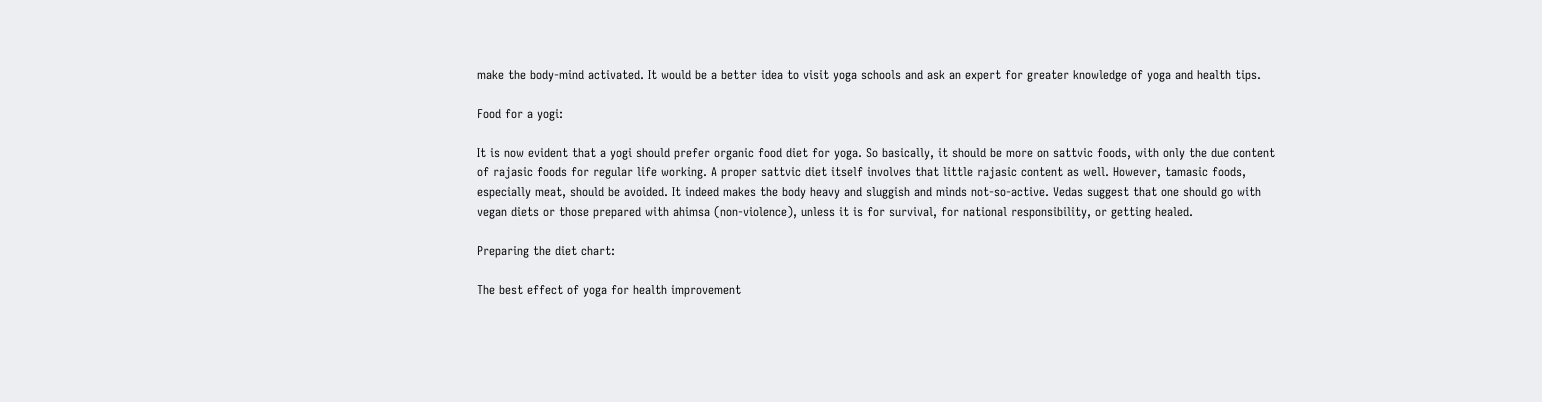make the body-mind activated. It would be a better idea to visit yoga schools and ask an expert for greater knowledge of yoga and health tips.

Food for a yogi:

It is now evident that a yogi should prefer organic food diet for yoga. So basically, it should be more on sattvic foods, with only the due content of rajasic foods for regular life working. A proper sattvic diet itself involves that little rajasic content as well. However, tamasic foods, especially meat, should be avoided. It indeed makes the body heavy and sluggish and minds not-so-active. Vedas suggest that one should go with vegan diets or those prepared with ahimsa (non-violence), unless it is for survival, for national responsibility, or getting healed.

Preparing the diet chart:

The best effect of yoga for health improvement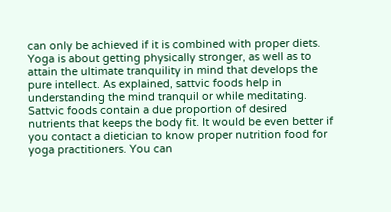can only be achieved if it is combined with proper diets. Yoga is about getting physically stronger, as well as to attain the ultimate tranquility in mind that develops the pure intellect. As explained, sattvic foods help in understanding the mind tranquil or while meditating. Sattvic foods contain a due proportion of desired nutrients that keeps the body fit. It would be even better if you contact a dietician to know proper nutrition food for yoga practitioners. You can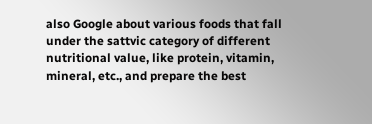also Google about various foods that fall under the sattvic category of different nutritional value, like protein, vitamin, mineral, etc., and prepare the best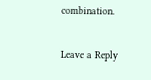combination.

Leave a Reply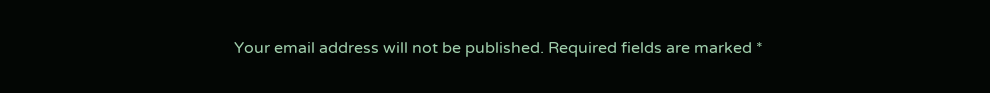Your email address will not be published. Required fields are marked *